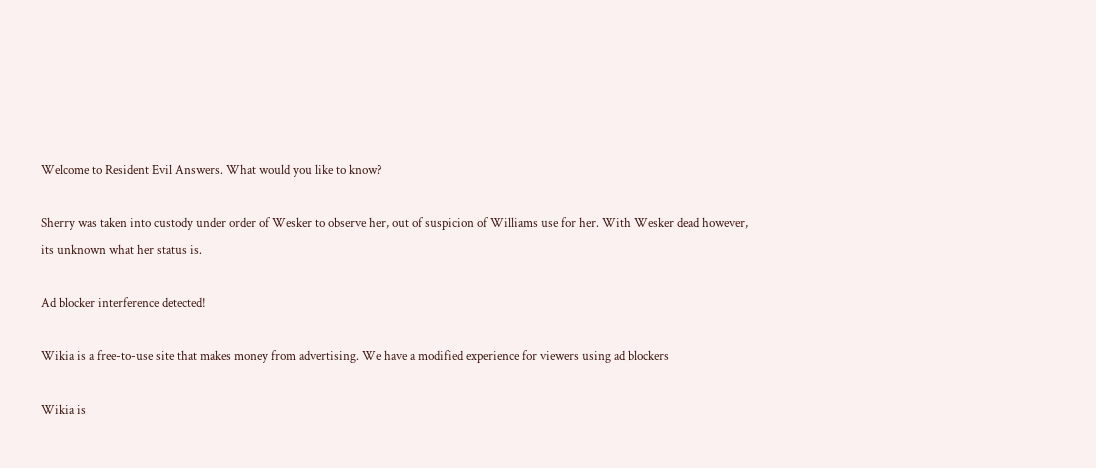Welcome to Resident Evil Answers. What would you like to know?

Sherry was taken into custody under order of Wesker to observe her, out of suspicion of Williams use for her. With Wesker dead however, its unknown what her status is.

Ad blocker interference detected!

Wikia is a free-to-use site that makes money from advertising. We have a modified experience for viewers using ad blockers

Wikia is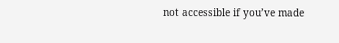not accessible if you’ve made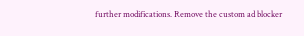further modifications. Remove the custom ad blocker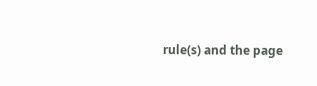rule(s) and the page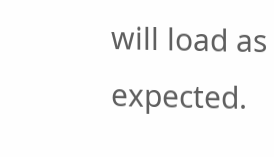will load as expected.